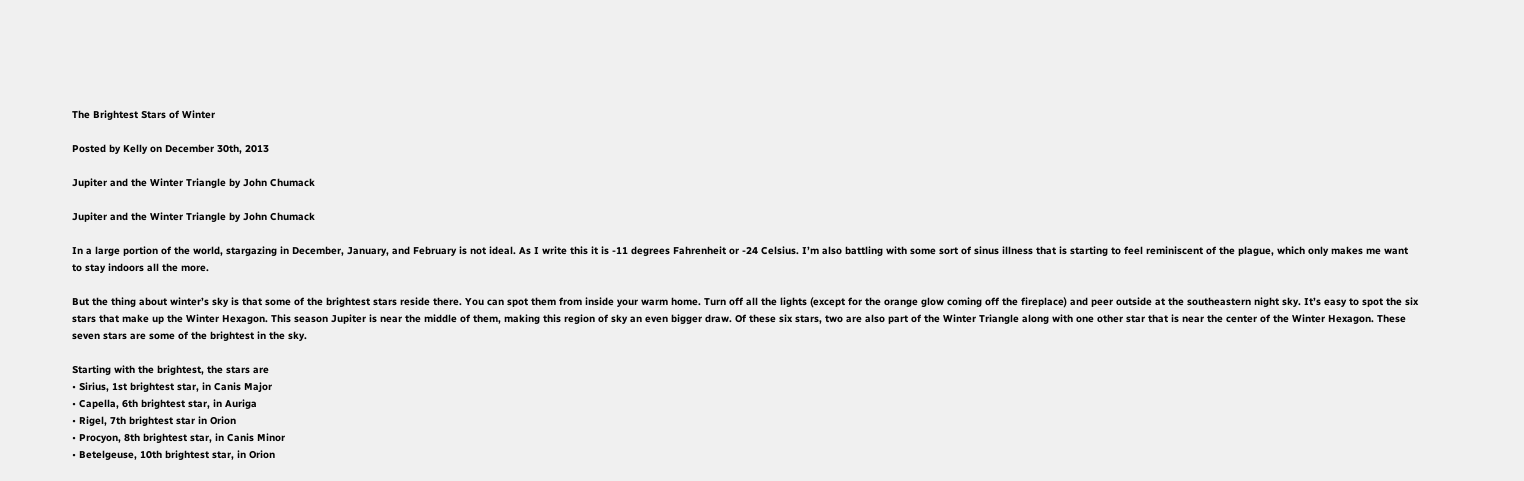The Brightest Stars of Winter

Posted by Kelly on December 30th, 2013

Jupiter and the Winter Triangle by John Chumack

Jupiter and the Winter Triangle by John Chumack

In a large portion of the world, stargazing in December, January, and February is not ideal. As I write this it is -11 degrees Fahrenheit or -24 Celsius. I’m also battling with some sort of sinus illness that is starting to feel reminiscent of the plague, which only makes me want to stay indoors all the more.

But the thing about winter’s sky is that some of the brightest stars reside there. You can spot them from inside your warm home. Turn off all the lights (except for the orange glow coming off the fireplace) and peer outside at the southeastern night sky. It’s easy to spot the six stars that make up the Winter Hexagon. This season Jupiter is near the middle of them, making this region of sky an even bigger draw. Of these six stars, two are also part of the Winter Triangle along with one other star that is near the center of the Winter Hexagon. These seven stars are some of the brightest in the sky.

Starting with the brightest, the stars are
• Sirius, 1st brightest star, in Canis Major
• Capella, 6th brightest star, in Auriga
• Rigel, 7th brightest star in Orion
• Procyon, 8th brightest star, in Canis Minor
• Betelgeuse, 10th brightest star, in Orion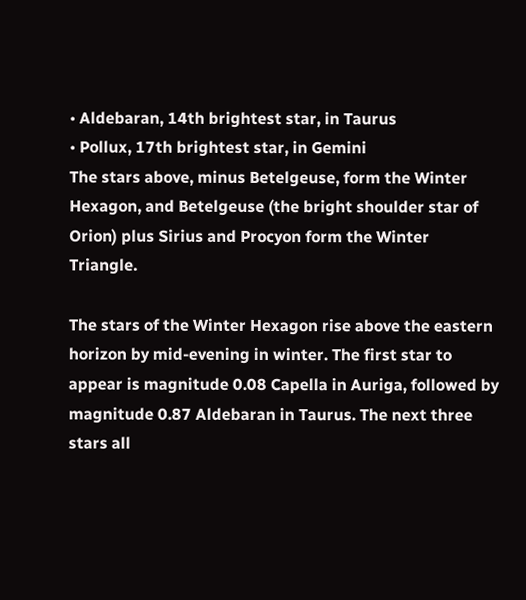• Aldebaran, 14th brightest star, in Taurus
• Pollux, 17th brightest star, in Gemini
The stars above, minus Betelgeuse, form the Winter Hexagon, and Betelgeuse (the bright shoulder star of Orion) plus Sirius and Procyon form the Winter Triangle.

The stars of the Winter Hexagon rise above the eastern horizon by mid-evening in winter. The first star to appear is magnitude 0.08 Capella in Auriga, followed by magnitude 0.87 Aldebaran in Taurus. The next three stars all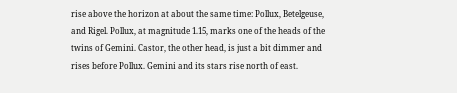rise above the horizon at about the same time: Pollux, Betelgeuse, and Rigel. Pollux, at magnitude 1.15, marks one of the heads of the twins of Gemini. Castor, the other head, is just a bit dimmer and rises before Pollux. Gemini and its stars rise north of east.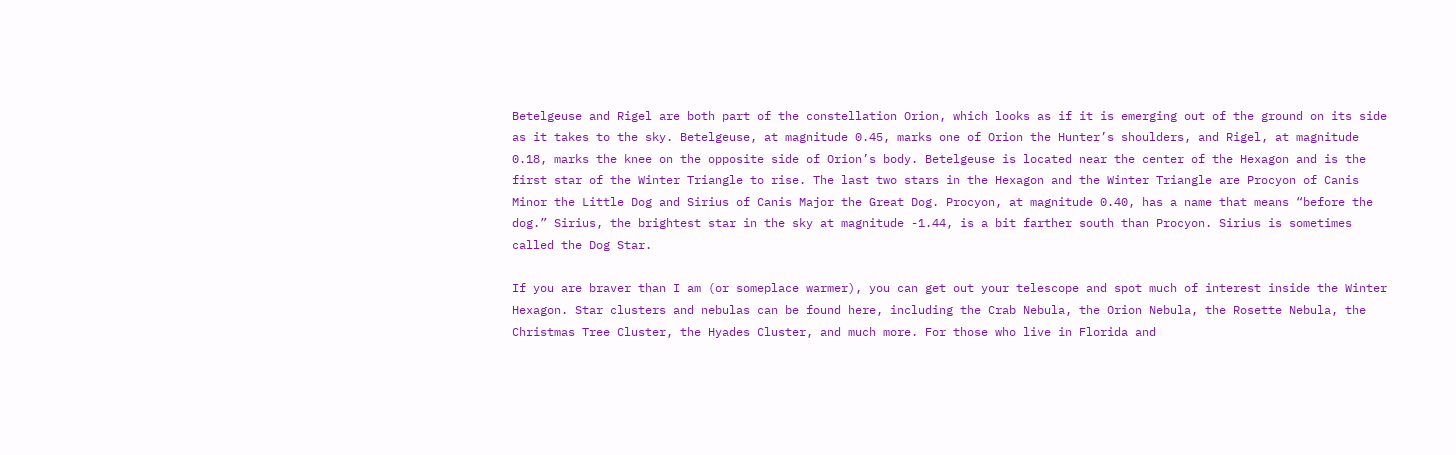Betelgeuse and Rigel are both part of the constellation Orion, which looks as if it is emerging out of the ground on its side as it takes to the sky. Betelgeuse, at magnitude 0.45, marks one of Orion the Hunter’s shoulders, and Rigel, at magnitude 0.18, marks the knee on the opposite side of Orion’s body. Betelgeuse is located near the center of the Hexagon and is the first star of the Winter Triangle to rise. The last two stars in the Hexagon and the Winter Triangle are Procyon of Canis Minor the Little Dog and Sirius of Canis Major the Great Dog. Procyon, at magnitude 0.40, has a name that means “before the dog.” Sirius, the brightest star in the sky at magnitude -1.44, is a bit farther south than Procyon. Sirius is sometimes called the Dog Star.

If you are braver than I am (or someplace warmer), you can get out your telescope and spot much of interest inside the Winter Hexagon. Star clusters and nebulas can be found here, including the Crab Nebula, the Orion Nebula, the Rosette Nebula, the Christmas Tree Cluster, the Hyades Cluster, and much more. For those who live in Florida and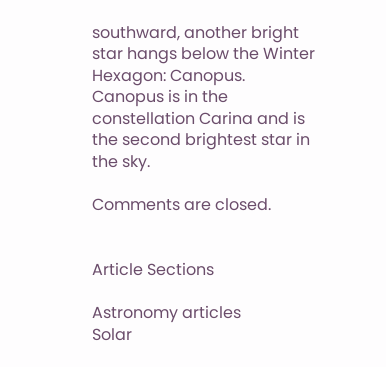southward, another bright star hangs below the Winter Hexagon: Canopus. Canopus is in the constellation Carina and is the second brightest star in the sky.

Comments are closed.


Article Sections

Astronomy articles
Solar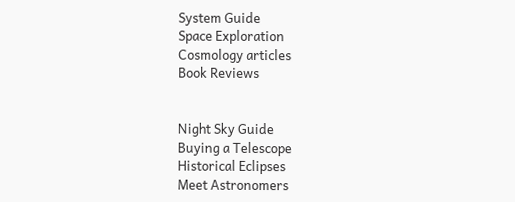System Guide
Space Exploration
Cosmology articles
Book Reviews


Night Sky Guide
Buying a Telescope
Historical Eclipses
Meet Astronomers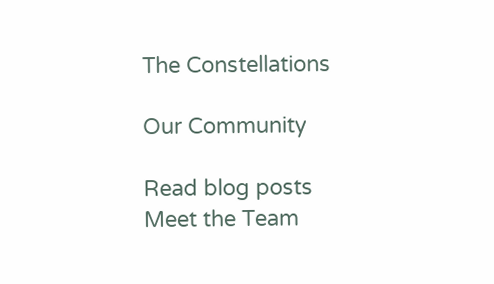The Constellations

Our Community

Read blog posts
Meet the Team